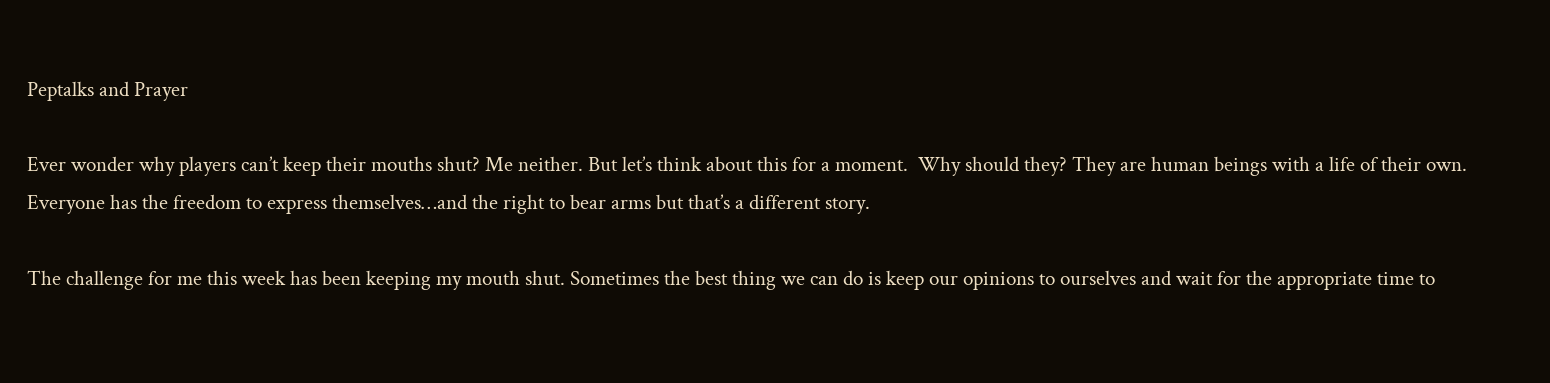Peptalks and Prayer

Ever wonder why players can’t keep their mouths shut? Me neither. But let’s think about this for a moment.  Why should they? They are human beings with a life of their own. Everyone has the freedom to express themselves…and the right to bear arms but that’s a different story.

The challenge for me this week has been keeping my mouth shut. Sometimes the best thing we can do is keep our opinions to ourselves and wait for the appropriate time to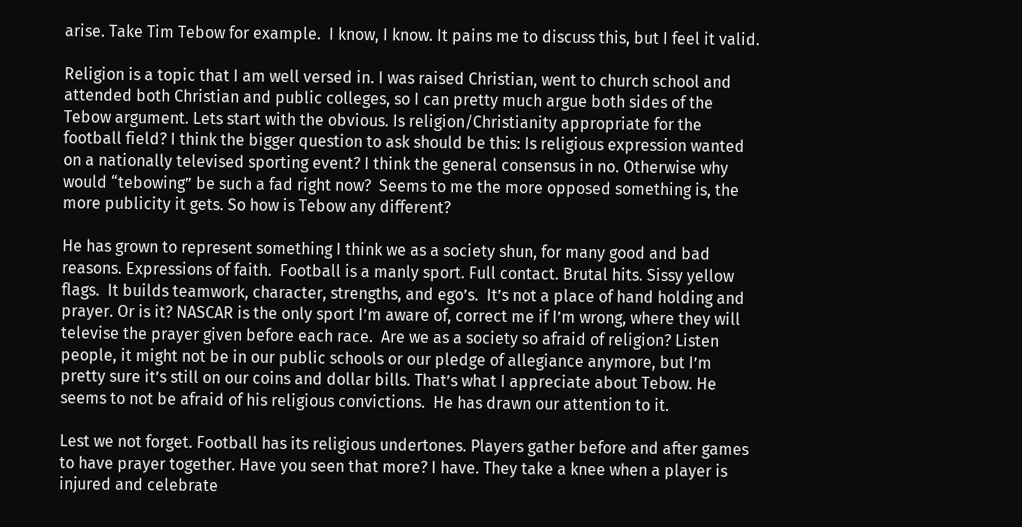arise. Take Tim Tebow for example.  I know, I know. It pains me to discuss this, but I feel it valid.

Religion is a topic that I am well versed in. I was raised Christian, went to church school and attended both Christian and public colleges, so I can pretty much argue both sides of the Tebow argument. Lets start with the obvious. Is religion/Christianity appropriate for the football field? I think the bigger question to ask should be this: Is religious expression wanted on a nationally televised sporting event? I think the general consensus in no. Otherwise why would “tebowing” be such a fad right now?  Seems to me the more opposed something is, the more publicity it gets. So how is Tebow any different?

He has grown to represent something I think we as a society shun, for many good and bad reasons. Expressions of faith.  Football is a manly sport. Full contact. Brutal hits. Sissy yellow flags.  It builds teamwork, character, strengths, and ego’s.  It’s not a place of hand holding and prayer. Or is it? NASCAR is the only sport I’m aware of, correct me if I’m wrong, where they will televise the prayer given before each race.  Are we as a society so afraid of religion? Listen people, it might not be in our public schools or our pledge of allegiance anymore, but I’m pretty sure it’s still on our coins and dollar bills. That’s what I appreciate about Tebow. He seems to not be afraid of his religious convictions.  He has drawn our attention to it.

Lest we not forget. Football has its religious undertones. Players gather before and after games to have prayer together. Have you seen that more? I have. They take a knee when a player is injured and celebrate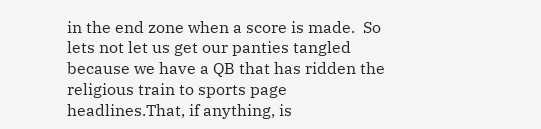in the end zone when a score is made.  So lets not let us get our panties tangled because we have a QB that has ridden the religious train to sports page headlines.That, if anything, is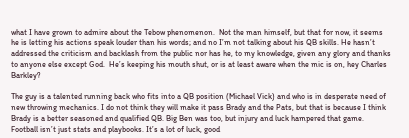what I have grown to admire about the Tebow phenomenon.  Not the man himself, but that for now, it seems he is letting his actions speak louder than his words; and no I’m not talking about his QB skills. He hasn’t addressed the criticism and backlash from the public nor has he, to my knowledge, given any glory and thanks to anyone else except God.  He’s keeping his mouth shut, or is at least aware when the mic is on, hey Charles Barkley?

The guy is a talented running back who fits into a QB position (Michael Vick) and who is in desperate need of new throwing mechanics. I do not think they will make it pass Brady and the Pats, but that is because I think Brady is a better seasoned and qualified QB. Big Ben was too, but injury and luck hampered that game. Football isn’t just stats and playbooks. It’s a lot of luck, good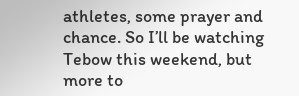athletes, some prayer and chance. So I’ll be watching Tebow this weekend, but more to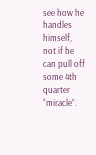see how he handles himself, not if he can pull off some 4th quarter “miracle”.